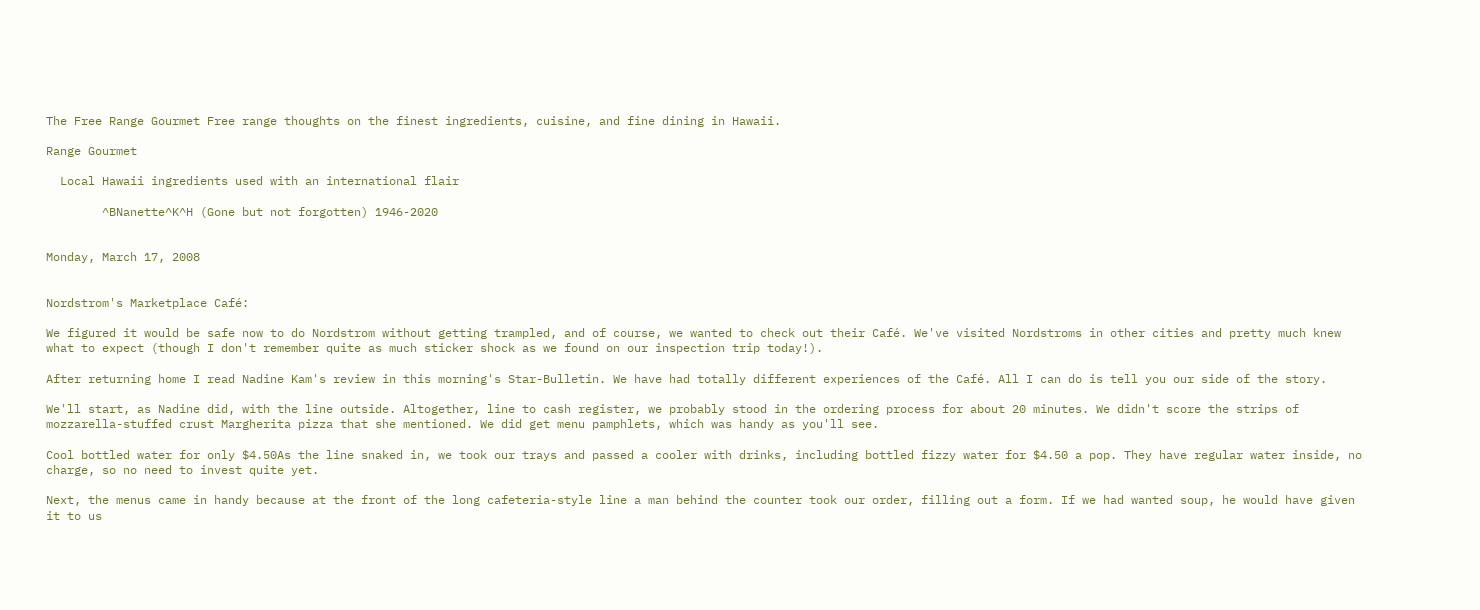The Free Range Gourmet Free range thoughts on the finest ingredients, cuisine, and fine dining in Hawaii.

Range Gourmet

  Local Hawaii ingredients used with an international flair

        ^BNanette^K^H (Gone but not forgotten) 1946-2020


Monday, March 17, 2008


Nordstrom's Marketplace Café:

We figured it would be safe now to do Nordstrom without getting trampled, and of course, we wanted to check out their Café. We've visited Nordstroms in other cities and pretty much knew what to expect (though I don't remember quite as much sticker shock as we found on our inspection trip today!).

After returning home I read Nadine Kam's review in this morning's Star-Bulletin. We have had totally different experiences of the Café. All I can do is tell you our side of the story.

We'll start, as Nadine did, with the line outside. Altogether, line to cash register, we probably stood in the ordering process for about 20 minutes. We didn't score the strips of mozzarella-stuffed crust Margherita pizza that she mentioned. We did get menu pamphlets, which was handy as you'll see.

Cool bottled water for only $4.50As the line snaked in, we took our trays and passed a cooler with drinks, including bottled fizzy water for $4.50 a pop. They have regular water inside, no charge, so no need to invest quite yet.

Next, the menus came in handy because at the front of the long cafeteria-style line a man behind the counter took our order, filling out a form. If we had wanted soup, he would have given it to us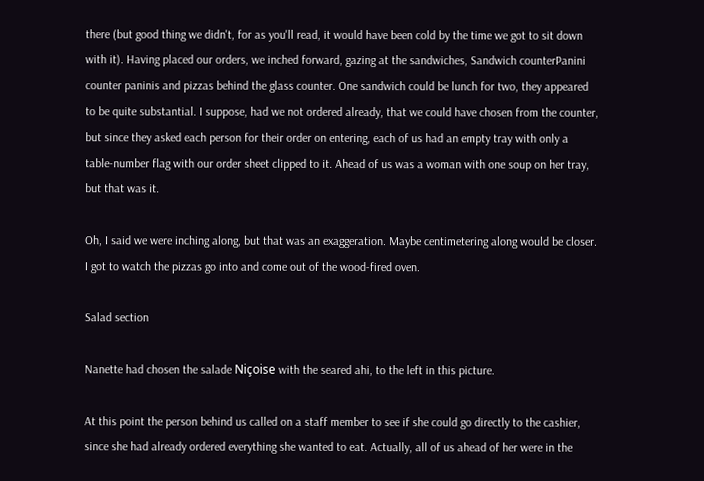there (but good thing we didn't, for as you'll read, it would have been cold by the time we got to sit down with it). Having placed our orders, we inched forward, gazing at the sandwiches, Sandwich counterPanini counter paninis and pizzas behind the glass counter. One sandwich could be lunch for two, they appeared to be quite substantial. I suppose, had we not ordered already, that we could have chosen from the counter, but since they asked each person for their order on entering, each of us had an empty tray with only a table-number flag with our order sheet clipped to it. Ahead of us was a woman with one soup on her tray, but that was it.

Oh, I said we were inching along, but that was an exaggeration. Maybe centimetering along would be closer. I got to watch the pizzas go into and come out of the wood-fired oven.

Salad section

Nanette had chosen the salade Niçoise with the seared ahi, to the left in this picture.

At this point the person behind us called on a staff member to see if she could go directly to the cashier, since she had already ordered everything she wanted to eat. Actually, all of us ahead of her were in the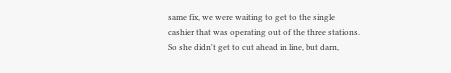same fix, we were waiting to get to the single cashier that was operating out of the three stations. So she didn't get to cut ahead in line, but darn,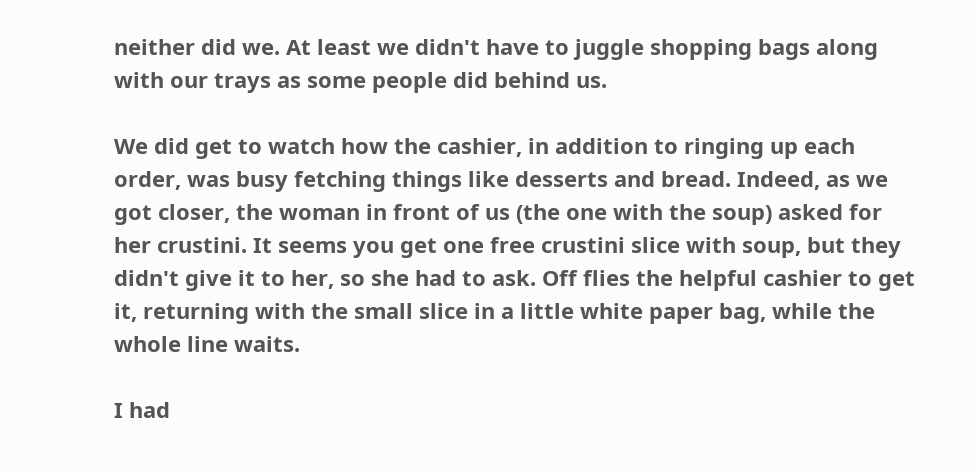neither did we. At least we didn't have to juggle shopping bags along with our trays as some people did behind us.

We did get to watch how the cashier, in addition to ringing up each order, was busy fetching things like desserts and bread. Indeed, as we got closer, the woman in front of us (the one with the soup) asked for her crustini. It seems you get one free crustini slice with soup, but they didn't give it to her, so she had to ask. Off flies the helpful cashier to get it, returning with the small slice in a little white paper bag, while the whole line waits.

I had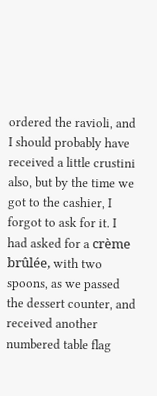ordered the ravioli, and I should probably have received a little crustini also, but by the time we got to the cashier, I forgot to ask for it. I had asked for a crème brûlée, with two spoons, as we passed the dessert counter, and received another numbered table flag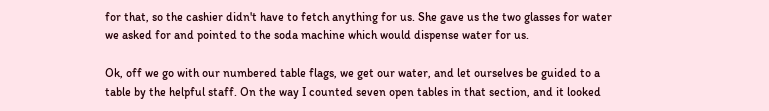for that, so the cashier didn't have to fetch anything for us. She gave us the two glasses for water we asked for and pointed to the soda machine which would dispense water for us.

Ok, off we go with our numbered table flags, we get our water, and let ourselves be guided to a table by the helpful staff. On the way I counted seven open tables in that section, and it looked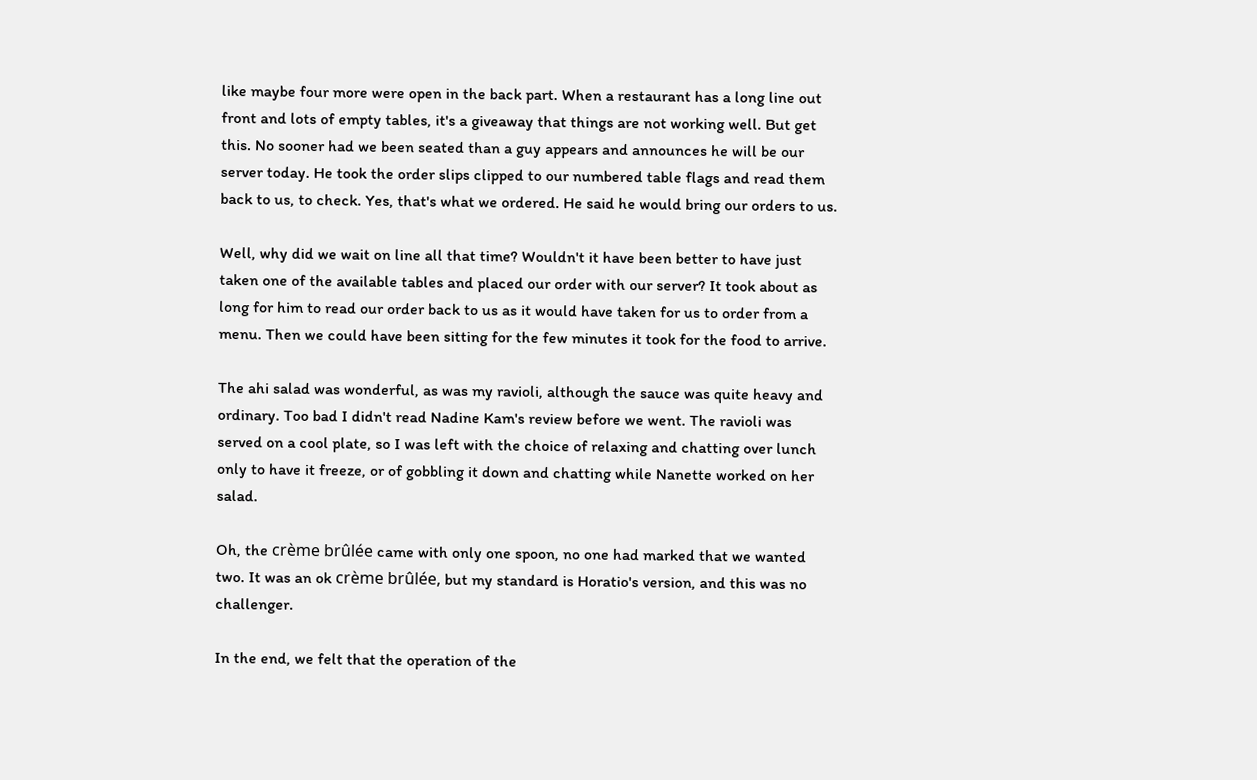like maybe four more were open in the back part. When a restaurant has a long line out front and lots of empty tables, it's a giveaway that things are not working well. But get this. No sooner had we been seated than a guy appears and announces he will be our server today. He took the order slips clipped to our numbered table flags and read them back to us, to check. Yes, that's what we ordered. He said he would bring our orders to us.

Well, why did we wait on line all that time? Wouldn't it have been better to have just taken one of the available tables and placed our order with our server? It took about as long for him to read our order back to us as it would have taken for us to order from a menu. Then we could have been sitting for the few minutes it took for the food to arrive.

The ahi salad was wonderful, as was my ravioli, although the sauce was quite heavy and ordinary. Too bad I didn't read Nadine Kam's review before we went. The ravioli was served on a cool plate, so I was left with the choice of relaxing and chatting over lunch only to have it freeze, or of gobbling it down and chatting while Nanette worked on her salad.

Oh, the crème brûlée came with only one spoon, no one had marked that we wanted two. It was an ok crème brûlée, but my standard is Horatio's version, and this was no challenger.

In the end, we felt that the operation of the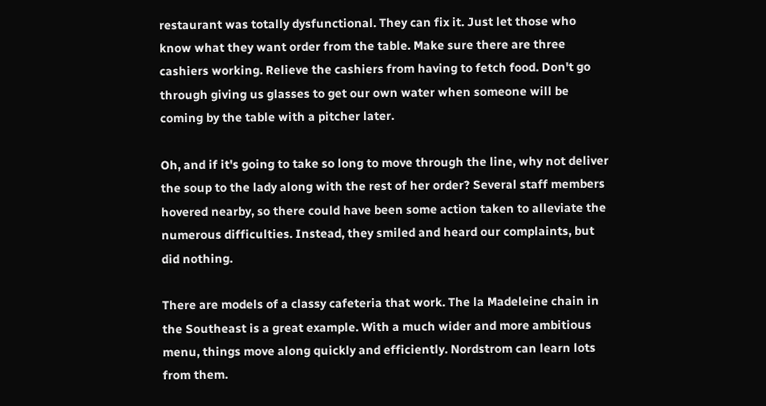restaurant was totally dysfunctional. They can fix it. Just let those who know what they want order from the table. Make sure there are three cashiers working. Relieve the cashiers from having to fetch food. Don't go through giving us glasses to get our own water when someone will be coming by the table with a pitcher later.

Oh, and if it's going to take so long to move through the line, why not deliver the soup to the lady along with the rest of her order? Several staff members hovered nearby, so there could have been some action taken to alleviate the numerous difficulties. Instead, they smiled and heard our complaints, but did nothing.

There are models of a classy cafeteria that work. The la Madeleine chain in the Southeast is a great example. With a much wider and more ambitious menu, things move along quickly and efficiently. Nordstrom can learn lots from them.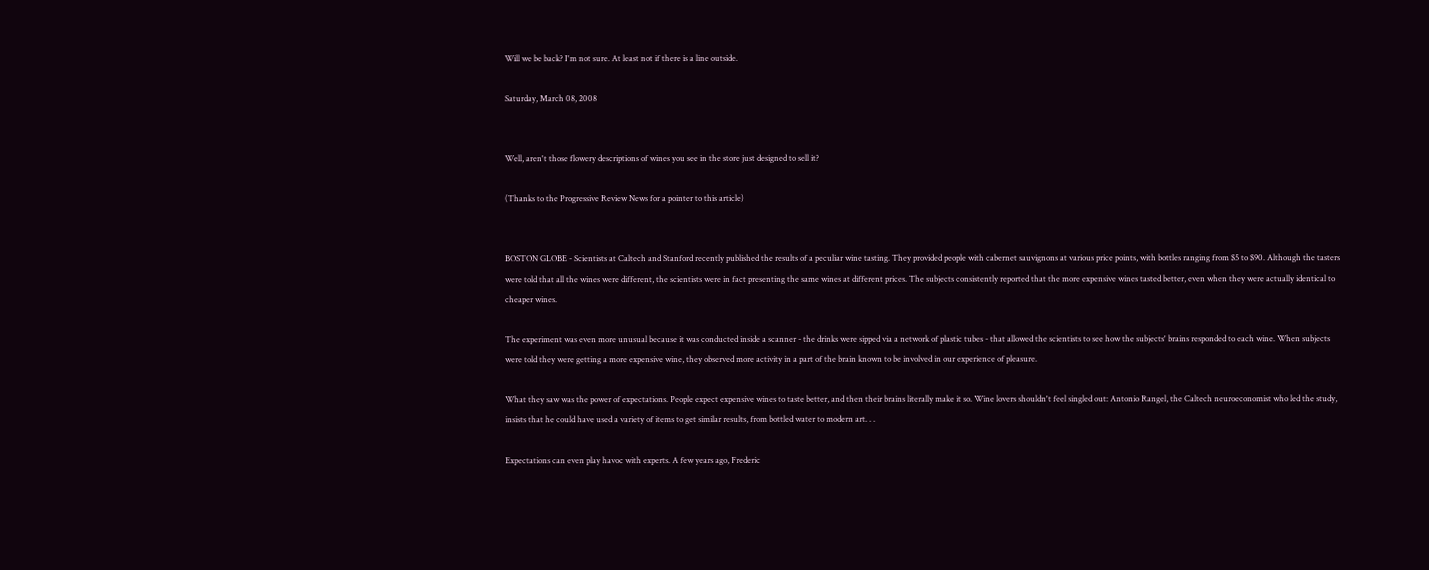Will we be back? I'm not sure. At least not if there is a line outside.

Saturday, March 08, 2008


Well, aren't those flowery descriptions of wines you see in the store just designed to sell it?

(Thanks to the Progressive Review News for a pointer to this article)


BOSTON GLOBE - Scientists at Caltech and Stanford recently published the results of a peculiar wine tasting. They provided people with cabernet sauvignons at various price points, with bottles ranging from $5 to $90. Although the tasters were told that all the wines were different, the scientists were in fact presenting the same wines at different prices. The subjects consistently reported that the more expensive wines tasted better, even when they were actually identical to cheaper wines.

The experiment was even more unusual because it was conducted inside a scanner - the drinks were sipped via a network of plastic tubes - that allowed the scientists to see how the subjects' brains responded to each wine. When subjects were told they were getting a more expensive wine, they observed more activity in a part of the brain known to be involved in our experience of pleasure.

What they saw was the power of expectations. People expect expensive wines to taste better, and then their brains literally make it so. Wine lovers shouldn't feel singled out: Antonio Rangel, the Caltech neuroeconomist who led the study, insists that he could have used a variety of items to get similar results, from bottled water to modern art. . .

Expectations can even play havoc with experts. A few years ago, Frederic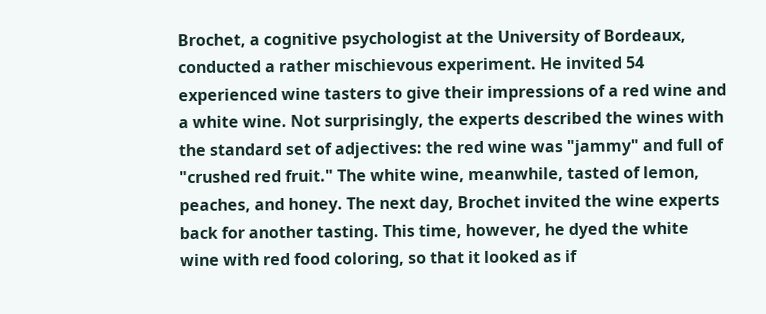Brochet, a cognitive psychologist at the University of Bordeaux, conducted a rather mischievous experiment. He invited 54 experienced wine tasters to give their impressions of a red wine and a white wine. Not surprisingly, the experts described the wines with the standard set of adjectives: the red wine was "jammy" and full of "crushed red fruit." The white wine, meanwhile, tasted of lemon, peaches, and honey. The next day, Brochet invited the wine experts back for another tasting. This time, however, he dyed the white wine with red food coloring, so that it looked as if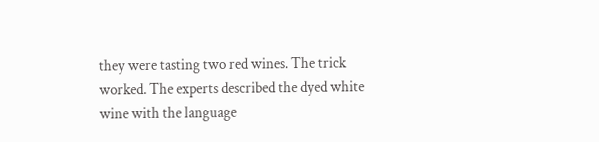they were tasting two red wines. The trick worked. The experts described the dyed white wine with the language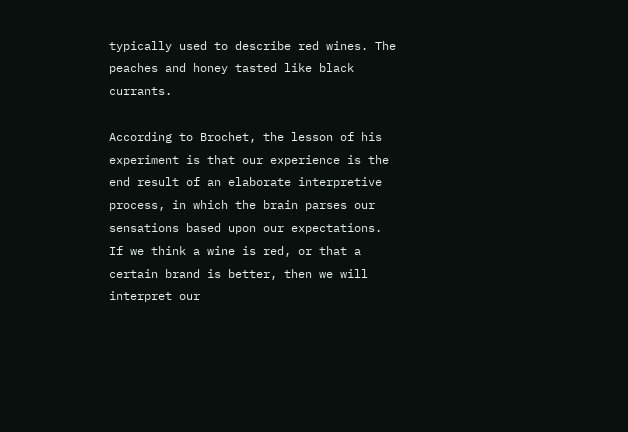typically used to describe red wines. The peaches and honey tasted like black currants.

According to Brochet, the lesson of his experiment is that our experience is the end result of an elaborate interpretive process, in which the brain parses our sensations based upon our expectations. If we think a wine is red, or that a certain brand is better, then we will interpret our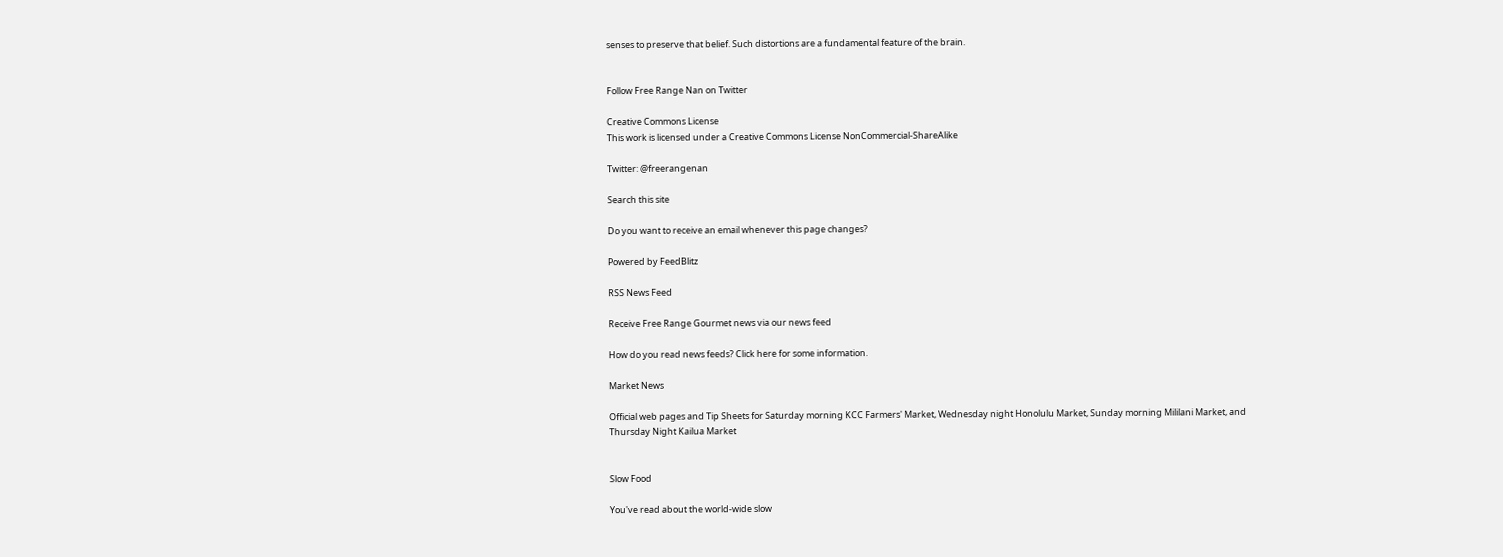senses to preserve that belief. Such distortions are a fundamental feature of the brain.


Follow Free Range Nan on Twitter

Creative Commons License
This work is licensed under a Creative Commons License NonCommercial-ShareAlike

Twitter: @freerangenan

Search this site

Do you want to receive an email whenever this page changes?

Powered by FeedBlitz

RSS News Feed

Receive Free Range Gourmet news via our news feed

How do you read news feeds? Click here for some information.

Market News

Official web pages and Tip Sheets for Saturday morning KCC Farmers' Market, Wednesday night Honolulu Market, Sunday morning Mililani Market, and Thursday Night Kailua Market


Slow Food

You've read about the world-wide slow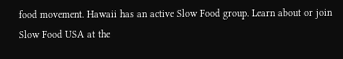food movement. Hawaii has an active Slow Food group. Learn about or join Slow Food USA at the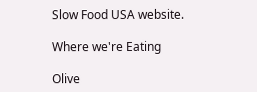Slow Food USA website.

Where we're Eating

Olive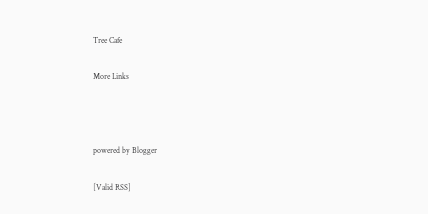Tree Cafe

More Links



powered by Blogger

[Valid RSS]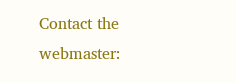Contact the webmaster: